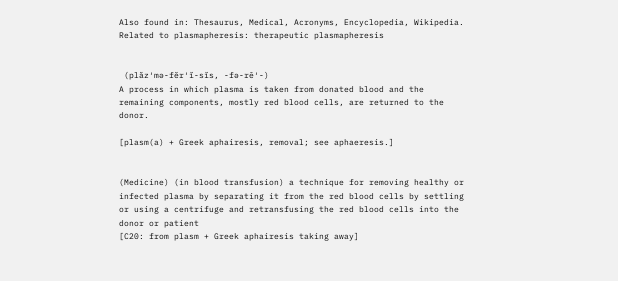Also found in: Thesaurus, Medical, Acronyms, Encyclopedia, Wikipedia.
Related to plasmapheresis: therapeutic plasmapheresis


 (plăz′mə-fĕr′ĭ-sĭs, -fə-rē′-)
A process in which plasma is taken from donated blood and the remaining components, mostly red blood cells, are returned to the donor.

[plasm(a) + Greek aphairesis, removal; see aphaeresis.]


(Medicine) (in blood transfusion) a technique for removing healthy or infected plasma by separating it from the red blood cells by settling or using a centrifuge and retransfusing the red blood cells into the donor or patient
[C20: from plasm + Greek aphairesis taking away]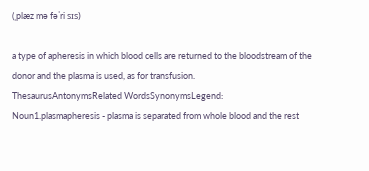(ˌplæz mə fəˈri sɪs)

a type of apheresis in which blood cells are returned to the bloodstream of the donor and the plasma is used, as for transfusion.
ThesaurusAntonymsRelated WordsSynonymsLegend:
Noun1.plasmapheresis - plasma is separated from whole blood and the rest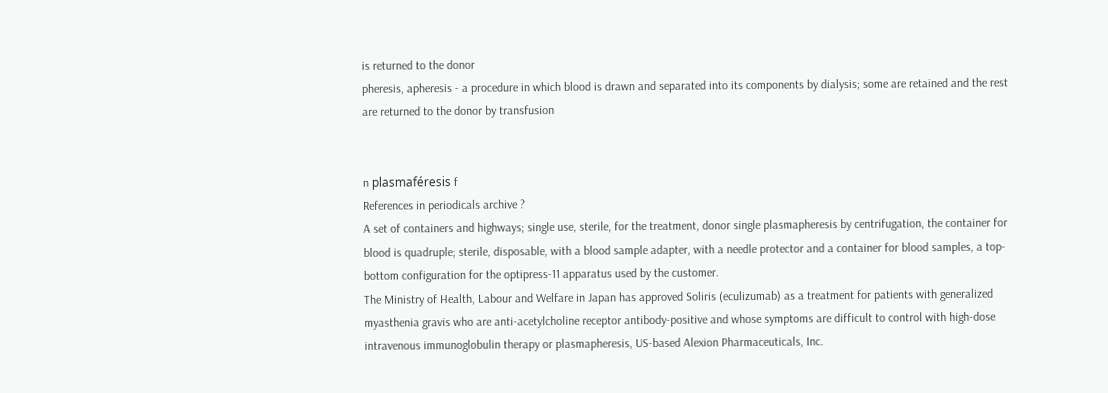is returned to the donor
pheresis, apheresis - a procedure in which blood is drawn and separated into its components by dialysis; some are retained and the rest are returned to the donor by transfusion


n plasmaféresis f
References in periodicals archive ?
A set of containers and highways; single use, sterile, for the treatment, donor single plasmapheresis by centrifugation, the container for blood is quadruple; sterile, disposable, with a blood sample adapter, with a needle protector and a container for blood samples, a top-bottom configuration for the optipress-11 apparatus used by the customer.
The Ministry of Health, Labour and Welfare in Japan has approved Soliris (eculizumab) as a treatment for patients with generalized myasthenia gravis who are anti-acetylcholine receptor antibody-positive and whose symptoms are difficult to control with high-dose intravenous immunoglobulin therapy or plasmapheresis, US-based Alexion Pharmaceuticals, Inc.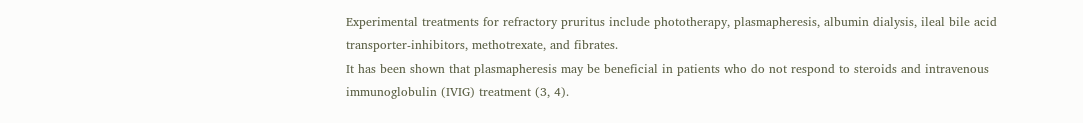Experimental treatments for refractory pruritus include phototherapy, plasmapheresis, albumin dialysis, ileal bile acid transporter-inhibitors, methotrexate, and fibrates.
It has been shown that plasmapheresis may be beneficial in patients who do not respond to steroids and intravenous immunoglobulin (IVIG) treatment (3, 4).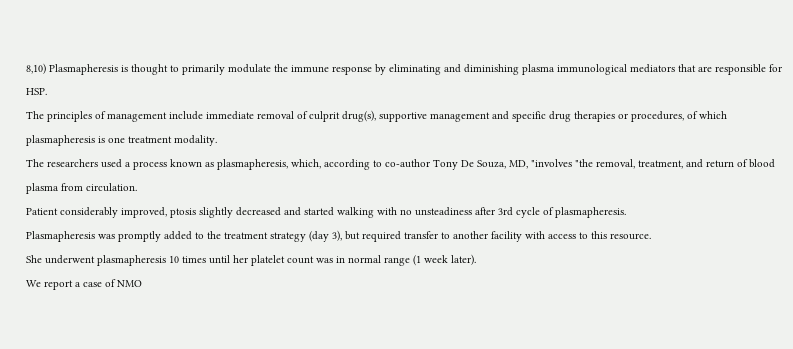8,10) Plasmapheresis is thought to primarily modulate the immune response by eliminating and diminishing plasma immunological mediators that are responsible for HSP.
The principles of management include immediate removal of culprit drug(s), supportive management and specific drug therapies or procedures, of which plasmapheresis is one treatment modality.
The researchers used a process known as plasmapheresis, which, according to co-author Tony De Souza, MD, "involves "the removal, treatment, and return of blood plasma from circulation.
Patient considerably improved, ptosis slightly decreased and started walking with no unsteadiness after 3rd cycle of plasmapheresis.
Plasmapheresis was promptly added to the treatment strategy (day 3), but required transfer to another facility with access to this resource.
She underwent plasmapheresis 10 times until her platelet count was in normal range (1 week later).
We report a case of NMO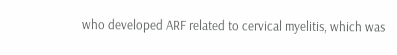who developed ARF related to cervical myelitis, which was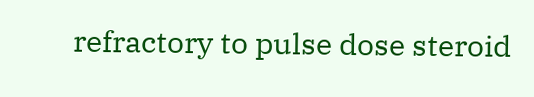refractory to pulse dose steroid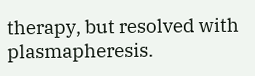therapy, but resolved with plasmapheresis.